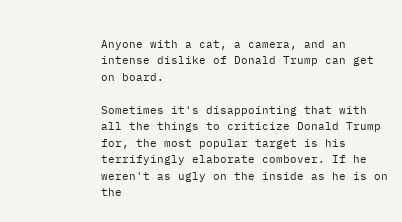Anyone with a cat, a camera, and an intense dislike of Donald Trump can get on board.

Sometimes it's disappointing that with all the things to criticize Donald Trump for, the most popular target is his terrifyingly elaborate combover. If he weren't as ugly on the inside as he is on the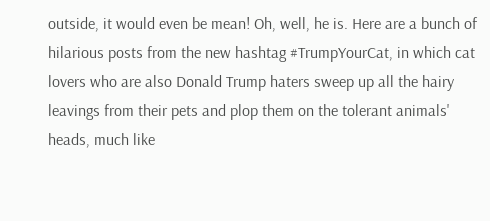outside, it would even be mean! Oh, well, he is. Here are a bunch of hilarious posts from the new hashtag #TrumpYourCat, in which cat lovers who are also Donald Trump haters sweep up all the hairy leavings from their pets and plop them on the tolerant animals' heads, much like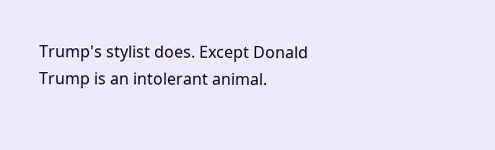Trump's stylist does. Except Donald Trump is an intolerant animal.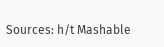Sources: h/t Mashable